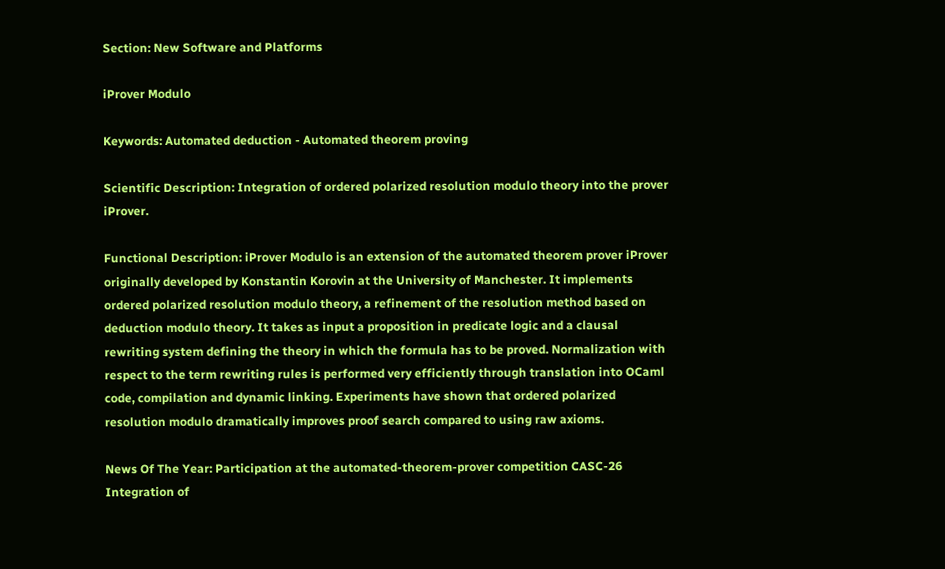Section: New Software and Platforms

iProver Modulo

Keywords: Automated deduction - Automated theorem proving

Scientific Description: Integration of ordered polarized resolution modulo theory into the prover iProver.

Functional Description: iProver Modulo is an extension of the automated theorem prover iProver originally developed by Konstantin Korovin at the University of Manchester. It implements ordered polarized resolution modulo theory, a refinement of the resolution method based on deduction modulo theory. It takes as input a proposition in predicate logic and a clausal rewriting system defining the theory in which the formula has to be proved. Normalization with respect to the term rewriting rules is performed very efficiently through translation into OCaml code, compilation and dynamic linking. Experiments have shown that ordered polarized resolution modulo dramatically improves proof search compared to using raw axioms.

News Of The Year: Participation at the automated-theorem-prover competition CASC-26 Integration of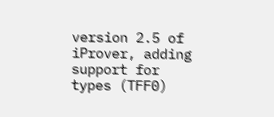version 2.5 of iProver, adding support for types (TFF0)